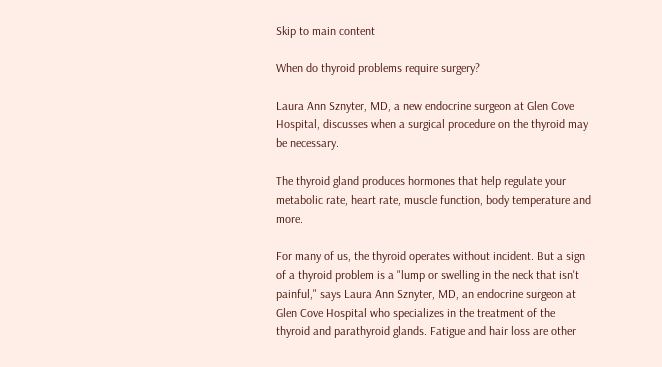Skip to main content

When do thyroid problems require surgery?

Laura Ann Sznyter, MD, a new endocrine surgeon at Glen Cove Hospital, discusses when a surgical procedure on the thyroid may be necessary.

The thyroid gland produces hormones that help regulate your metabolic rate, heart rate, muscle function, body temperature and more.

For many of us, the thyroid operates without incident. But a sign of a thyroid problem is a "lump or swelling in the neck that isn't painful," says Laura Ann Sznyter, MD, an endocrine surgeon at Glen Cove Hospital who specializes in the treatment of the thyroid and parathyroid glands. Fatigue and hair loss are other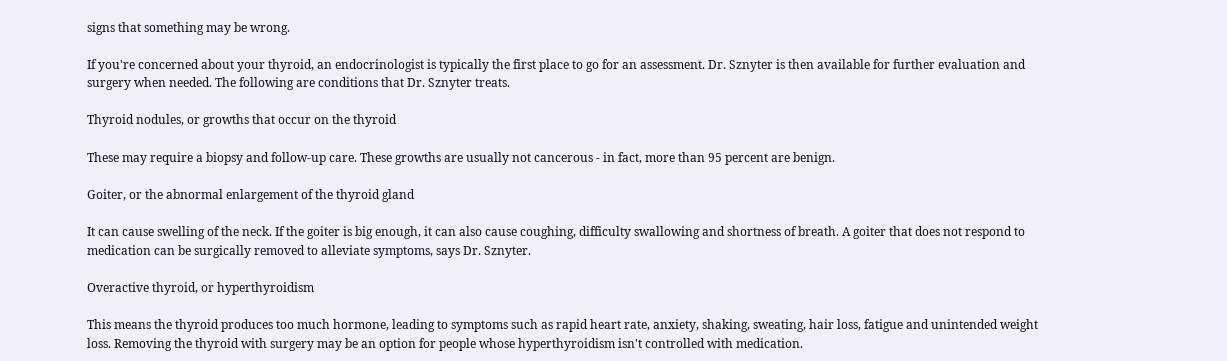signs that something may be wrong.

If you're concerned about your thyroid, an endocrinologist is typically the first place to go for an assessment. Dr. Sznyter is then available for further evaluation and surgery when needed. The following are conditions that Dr. Sznyter treats.

Thyroid nodules, or growths that occur on the thyroid

These may require a biopsy and follow-up care. These growths are usually not cancerous - in fact, more than 95 percent are benign.

Goiter, or the abnormal enlargement of the thyroid gland

It can cause swelling of the neck. If the goiter is big enough, it can also cause coughing, difficulty swallowing and shortness of breath. A goiter that does not respond to medication can be surgically removed to alleviate symptoms, says Dr. Sznyter.

Overactive thyroid, or hyperthyroidism

This means the thyroid produces too much hormone, leading to symptoms such as rapid heart rate, anxiety, shaking, sweating, hair loss, fatigue and unintended weight loss. Removing the thyroid with surgery may be an option for people whose hyperthyroidism isn't controlled with medication.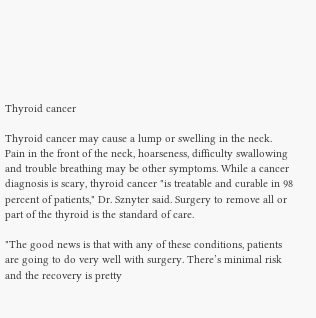Thyroid cancer

Thyroid cancer may cause a lump or swelling in the neck. Pain in the front of the neck, hoarseness, difficulty swallowing and trouble breathing may be other symptoms. While a cancer diagnosis is scary, thyroid cancer "is treatable and curable in 98 percent of patients," Dr. Sznyter said. Surgery to remove all or part of the thyroid is the standard of care.

"The good news is that with any of these conditions, patients are going to do very well with surgery. There’s minimal risk and the recovery is pretty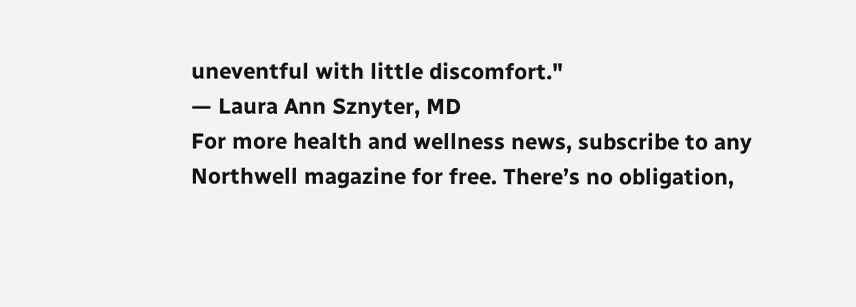uneventful with little discomfort."
— Laura Ann Sznyter, MD
For more health and wellness news, subscribe to any Northwell magazine for free. There’s no obligation,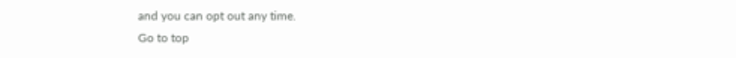and you can opt out any time.
Go to top